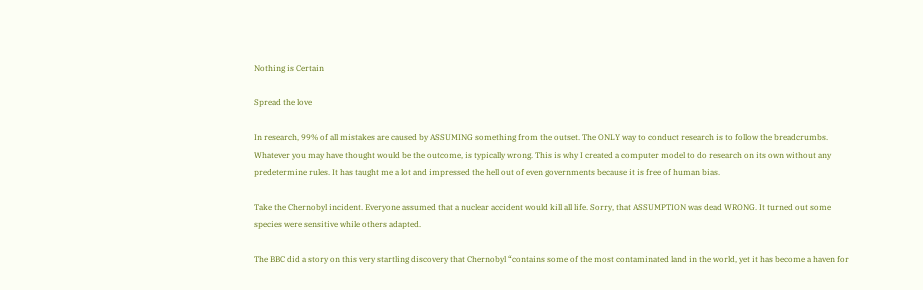Nothing is Certain

Spread the love

In research, 99% of all mistakes are caused by ASSUMING something from the outset. The ONLY way to conduct research is to follow the breadcrumbs. Whatever you may have thought would be the outcome, is typically wrong. This is why I created a computer model to do research on its own without any predetermine rules. It has taught me a lot and impressed the hell out of even governments because it is free of human bias.

Take the Chernobyl incident. Everyone assumed that a nuclear accident would kill all life. Sorry, that ASSUMPTION was dead WRONG. It turned out some species were sensitive while others adapted.

The BBC did a story on this very startling discovery that Chernobyl “contains some of the most contaminated land in the world, yet it has become a haven for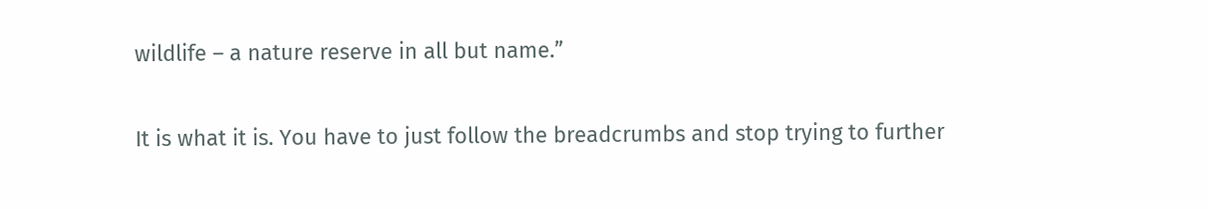wildlife – a nature reserve in all but name.”

It is what it is. You have to just follow the breadcrumbs and stop trying to further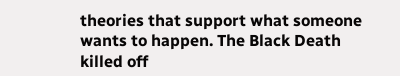theories that support what someone wants to happen. The Black Death killed off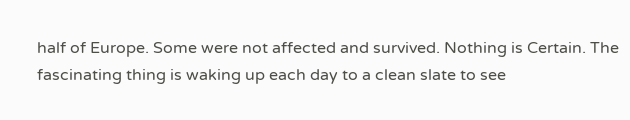half of Europe. Some were not affected and survived. Nothing is Certain. The fascinating thing is waking up each day to a clean slate to see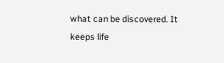what can be discovered. It keeps life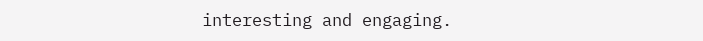interesting and engaging.